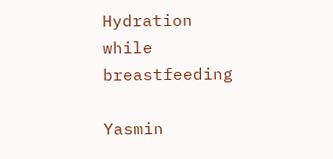Hydration while breastfeeding

Yasmin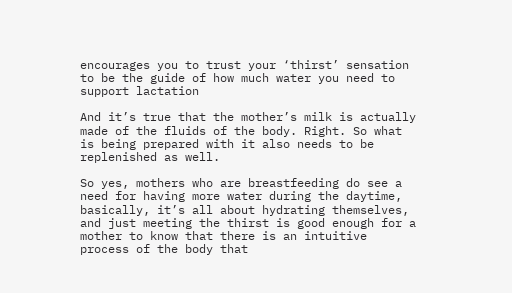encourages you to trust your ‘thirst’ sensation to be the guide of how much water you need to support lactation

And it’s true that the mother’s milk is actually made of the fluids of the body. Right. So what is being prepared with it also needs to be replenished as well.

So yes, mothers who are breastfeeding do see a need for having more water during the daytime, basically, it’s all about hydrating themselves, and just meeting the thirst is good enough for a mother to know that there is an intuitive process of the body that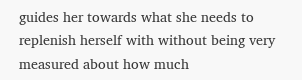guides her towards what she needs to replenish herself with without being very measured about how much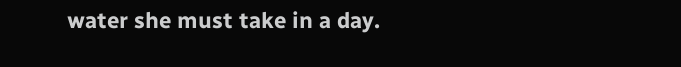water she must take in a day.